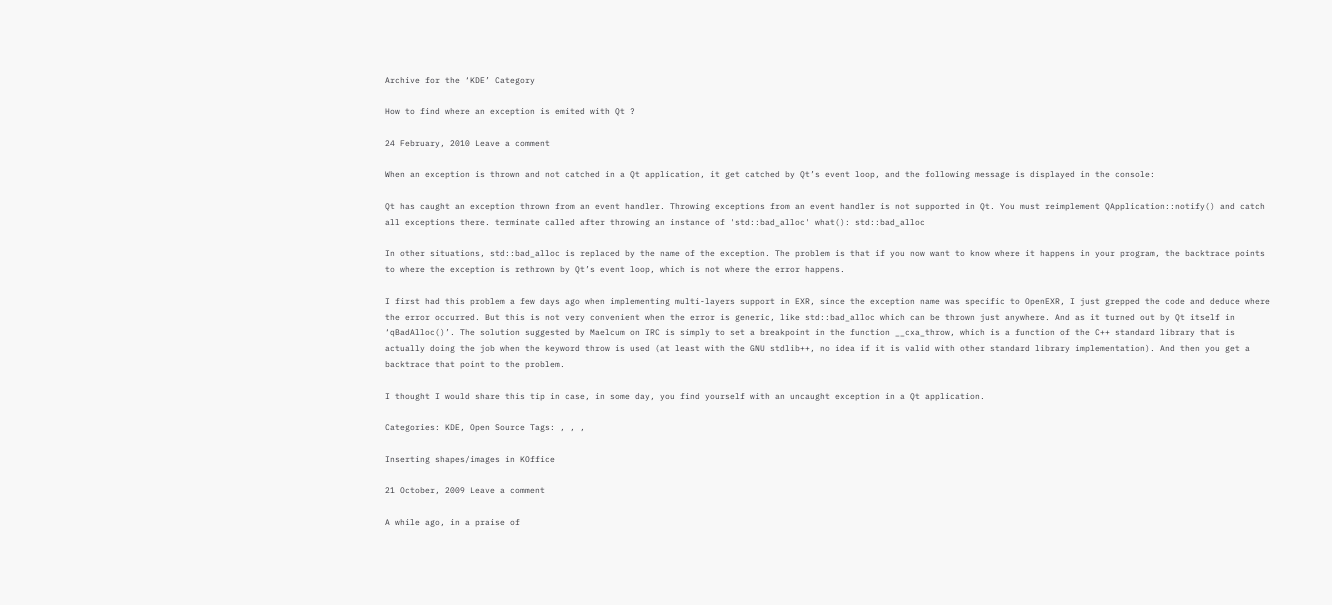Archive for the ‘KDE’ Category

How to find where an exception is emited with Qt ?

24 February, 2010 Leave a comment

When an exception is thrown and not catched in a Qt application, it get catched by Qt’s event loop, and the following message is displayed in the console:

Qt has caught an exception thrown from an event handler. Throwing exceptions from an event handler is not supported in Qt. You must reimplement QApplication::notify() and catch all exceptions there. terminate called after throwing an instance of 'std::bad_alloc' what(): std::bad_alloc

In other situations, std::bad_alloc is replaced by the name of the exception. The problem is that if you now want to know where it happens in your program, the backtrace points to where the exception is rethrown by Qt’s event loop, which is not where the error happens.

I first had this problem a few days ago when implementing multi-layers support in EXR, since the exception name was specific to OpenEXR, I just grepped the code and deduce where the error occurred. But this is not very convenient when the error is generic, like std::bad_alloc which can be thrown just anywhere. And as it turned out by Qt itself in ‘qBadAlloc()’. The solution suggested by Maelcum on IRC is simply to set a breakpoint in the function __cxa_throw, which is a function of the C++ standard library that is actually doing the job when the keyword throw is used (at least with the GNU stdlib++, no idea if it is valid with other standard library implementation). And then you get a backtrace that point to the problem.

I thought I would share this tip in case, in some day, you find yourself with an uncaught exception in a Qt application.

Categories: KDE, Open Source Tags: , , ,

Inserting shapes/images in KOffice

21 October, 2009 Leave a comment

A while ago, in a praise of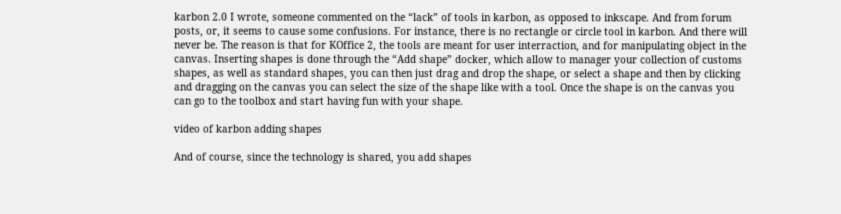karbon 2.0 I wrote, someone commented on the “lack” of tools in karbon, as opposed to inkscape. And from forum posts, or, it seems to cause some confusions. For instance, there is no rectangle or circle tool in karbon. And there will never be. The reason is that for KOffice 2, the tools are meant for user interraction, and for manipulating object in the canvas. Inserting shapes is done through the “Add shape” docker, which allow to manager your collection of customs shapes, as well as standard shapes, you can then just drag and drop the shape, or select a shape and then by clicking and dragging on the canvas you can select the size of the shape like with a tool. Once the shape is on the canvas you can go to the toolbox and start having fun with your shape.

video of karbon adding shapes

And of course, since the technology is shared, you add shapes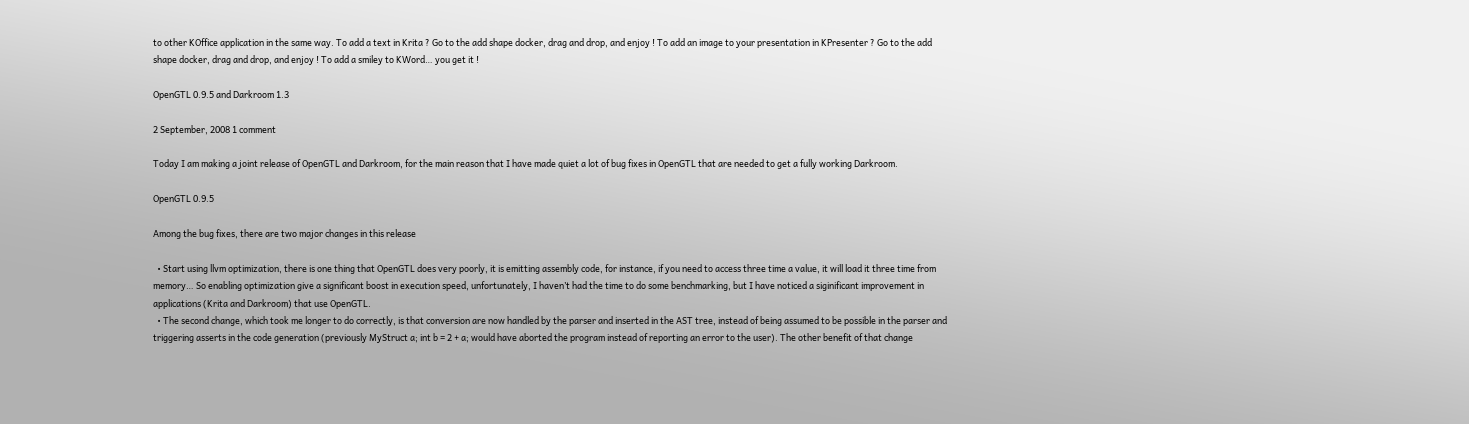to other KOffice application in the same way. To add a text in Krita ? Go to the add shape docker, drag and drop, and enjoy ! To add an image to your presentation in KPresenter ? Go to the add shape docker, drag and drop, and enjoy ! To add a smiley to KWord… you get it !

OpenGTL 0.9.5 and Darkroom 1.3

2 September, 2008 1 comment

Today I am making a joint release of OpenGTL and Darkroom, for the main reason that I have made quiet a lot of bug fixes in OpenGTL that are needed to get a fully working Darkroom.

OpenGTL 0.9.5

Among the bug fixes, there are two major changes in this release

  • Start using llvm optimization, there is one thing that OpenGTL does very poorly, it is emitting assembly code, for instance, if you need to access three time a value, it will load it three time from memory… So enabling optimization give a significant boost in execution speed, unfortunately, I haven’t had the time to do some benchmarking, but I have noticed a siginificant improvement in applications (Krita and Darkroom) that use OpenGTL.
  • The second change, which took me longer to do correctly, is that conversion are now handled by the parser and inserted in the AST tree, instead of being assumed to be possible in the parser and triggering asserts in the code generation (previously MyStruct a; int b = 2 + a; would have aborted the program instead of reporting an error to the user). The other benefit of that change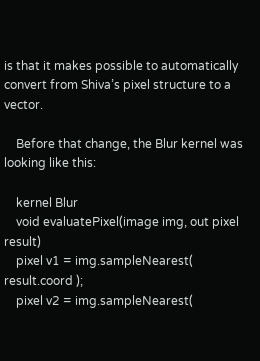is that it makes possible to automatically convert from Shiva’s pixel structure to a vector.

    Before that change, the Blur kernel was looking like this:

    kernel Blur
    void evaluatePixel(image img, out pixel result)
    pixel v1 = img.sampleNearest( result.coord );
    pixel v2 = img.sampleNearest(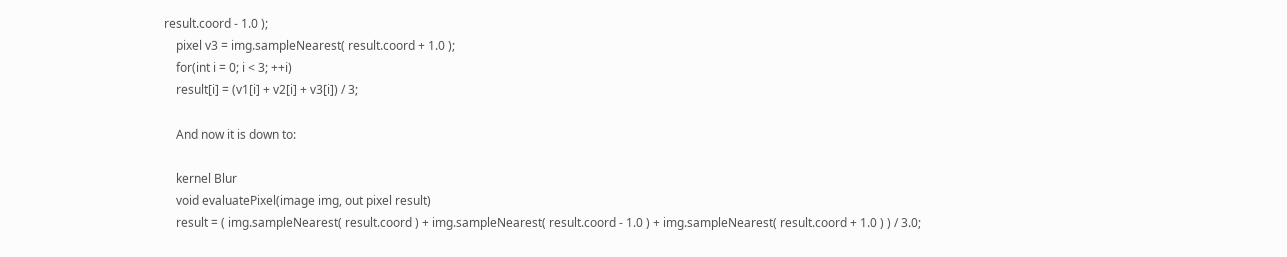result.coord - 1.0 );
    pixel v3 = img.sampleNearest( result.coord + 1.0 );
    for(int i = 0; i < 3; ++i)
    result[i] = (v1[i] + v2[i] + v3[i]) / 3;

    And now it is down to:

    kernel Blur
    void evaluatePixel(image img, out pixel result)
    result = ( img.sampleNearest( result.coord ) + img.sampleNearest( result.coord - 1.0 ) + img.sampleNearest( result.coord + 1.0 ) ) / 3.0;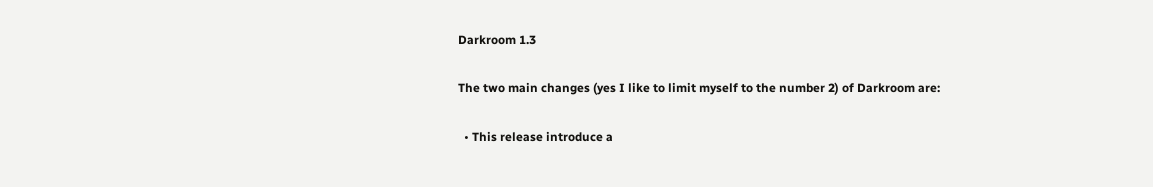Darkroom 1.3

The two main changes (yes I like to limit myself to the number 2) of Darkroom are:

  • This release introduce a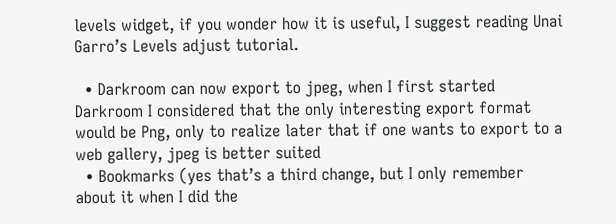levels widget, if you wonder how it is useful, I suggest reading Unai Garro’s Levels adjust tutorial.

  • Darkroom can now export to jpeg, when I first started Darkroom I considered that the only interesting export format would be Png, only to realize later that if one wants to export to a web gallery, jpeg is better suited
  • Bookmarks (yes that’s a third change, but I only remember about it when I did the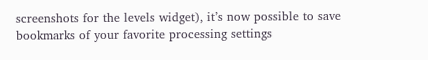screenshots for the levels widget), it’s now possible to save bookmarks of your favorite processing settings